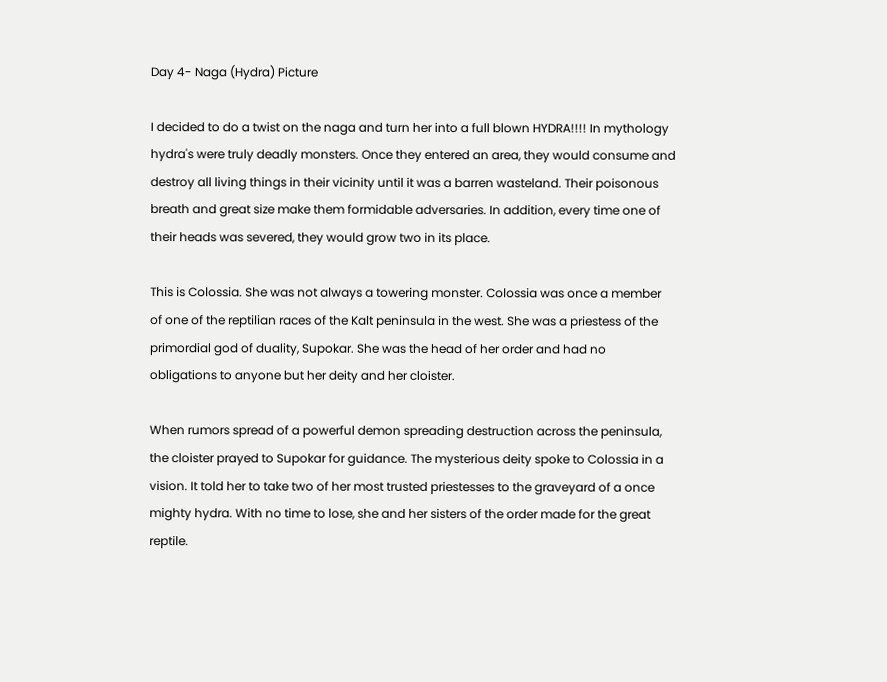Day 4- Naga (Hydra) Picture

I decided to do a twist on the naga and turn her into a full blown HYDRA!!!! In mythology hydra's were truly deadly monsters. Once they entered an area, they would consume and destroy all living things in their vicinity until it was a barren wasteland. Their poisonous breath and great size make them formidable adversaries. In addition, every time one of their heads was severed, they would grow two in its place.

This is Colossia. She was not always a towering monster. Colossia was once a member of one of the reptilian races of the Kalt peninsula in the west. She was a priestess of the primordial god of duality, Supokar. She was the head of her order and had no obligations to anyone but her deity and her cloister.

When rumors spread of a powerful demon spreading destruction across the peninsula, the cloister prayed to Supokar for guidance. The mysterious deity spoke to Colossia in a vision. It told her to take two of her most trusted priestesses to the graveyard of a once mighty hydra. With no time to lose, she and her sisters of the order made for the great reptile.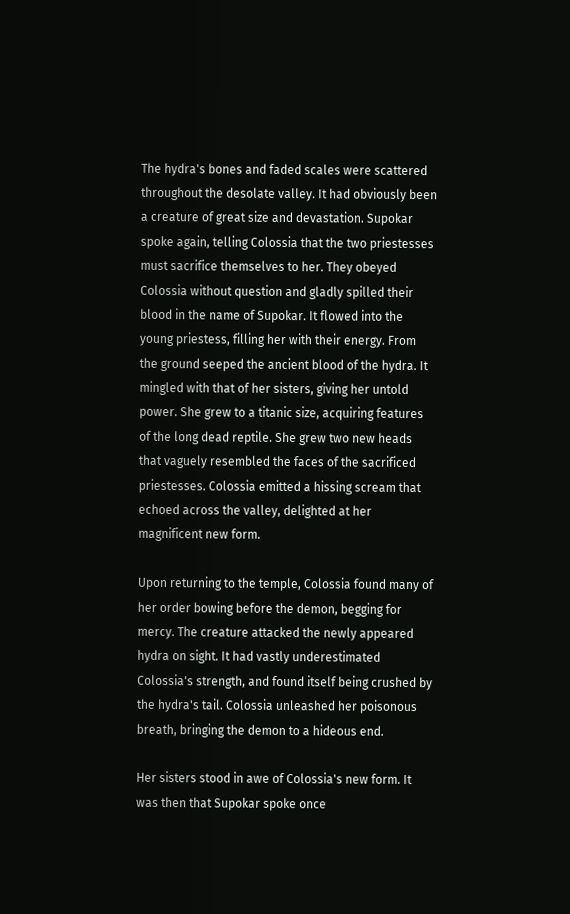The hydra's bones and faded scales were scattered throughout the desolate valley. It had obviously been a creature of great size and devastation. Supokar spoke again, telling Colossia that the two priestesses must sacrifice themselves to her. They obeyed Colossia without question and gladly spilled their blood in the name of Supokar. It flowed into the young priestess, filling her with their energy. From the ground seeped the ancient blood of the hydra. It mingled with that of her sisters, giving her untold power. She grew to a titanic size, acquiring features of the long dead reptile. She grew two new heads that vaguely resembled the faces of the sacrificed priestesses. Colossia emitted a hissing scream that echoed across the valley, delighted at her magnificent new form.

Upon returning to the temple, Colossia found many of her order bowing before the demon, begging for mercy. The creature attacked the newly appeared hydra on sight. It had vastly underestimated Colossia's strength, and found itself being crushed by the hydra's tail. Colossia unleashed her poisonous breath, bringing the demon to a hideous end.

Her sisters stood in awe of Colossia's new form. It was then that Supokar spoke once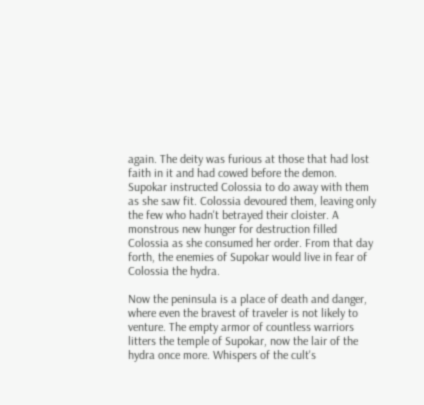again. The deity was furious at those that had lost faith in it and had cowed before the demon. Supokar instructed Colossia to do away with them as she saw fit. Colossia devoured them, leaving only the few who hadn't betrayed their cloister. A monstrous new hunger for destruction filled Colossia as she consumed her order. From that day forth, the enemies of Supokar would live in fear of Colossia the hydra.

Now the peninsula is a place of death and danger, where even the bravest of traveler is not likely to venture. The empty armor of countless warriors litters the temple of Supokar, now the lair of the hydra once more. Whispers of the cult's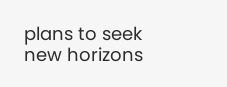plans to seek new horizons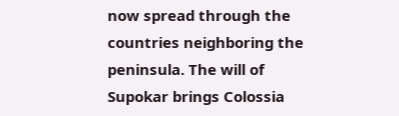now spread through the countries neighboring the peninsula. The will of Supokar brings Colossia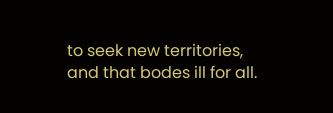to seek new territories, and that bodes ill for all.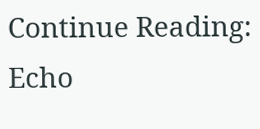Continue Reading: Echo